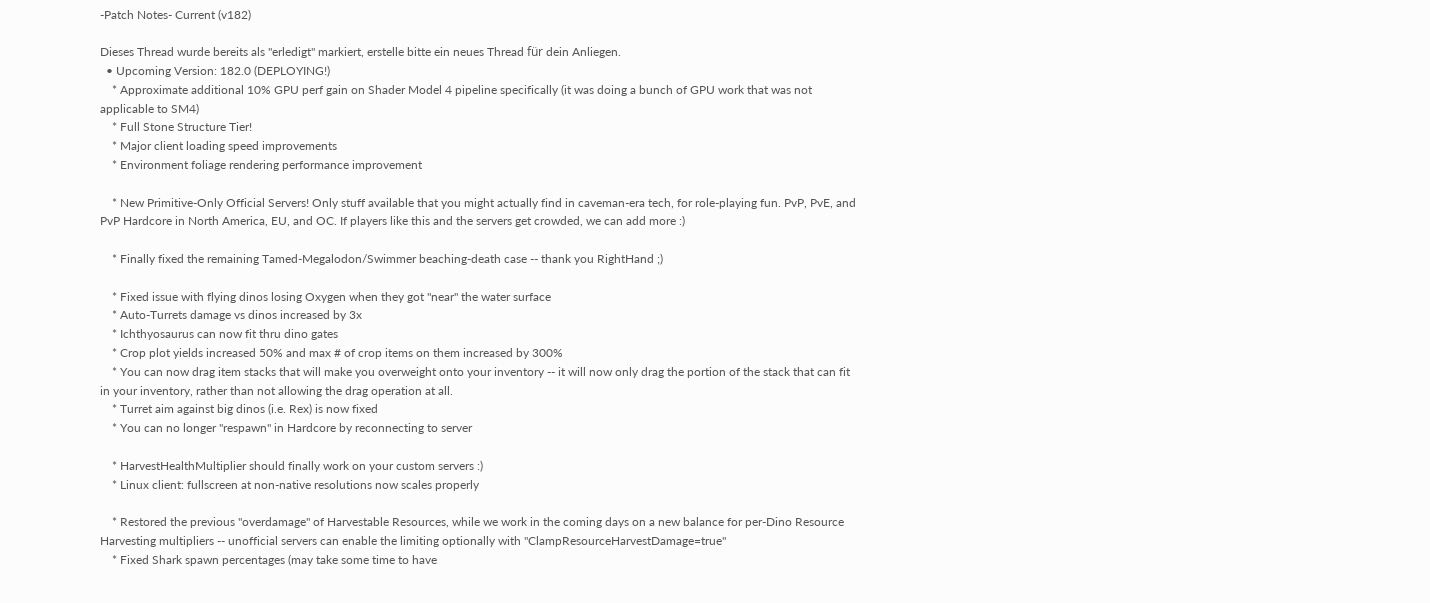-Patch Notes- Current (v182)

Dieses Thread wurde bereits als "erledigt" markiert, erstelle bitte ein neues Thread für dein Anliegen.
  • Upcoming Version: 182.0 (DEPLOYING!)
    * Approximate additional 10% GPU perf gain on Shader Model 4 pipeline specifically (it was doing a bunch of GPU work that was not applicable to SM4)
    * Full Stone Structure Tier!
    * Major client loading speed improvements
    * Environment foliage rendering performance improvement

    * New Primitive-Only Official Servers! Only stuff available that you might actually find in caveman-era tech, for role-playing fun. PvP, PvE, and PvP Hardcore in North America, EU, and OC. If players like this and the servers get crowded, we can add more :)

    * Finally fixed the remaining Tamed-Megalodon/Swimmer beaching-death case -- thank you RightHand ;)

    * Fixed issue with flying dinos losing Oxygen when they got "near" the water surface
    * Auto-Turrets damage vs dinos increased by 3x
    * Ichthyosaurus can now fit thru dino gates
    * Crop plot yields increased 50% and max # of crop items on them increased by 300%
    * You can now drag item stacks that will make you overweight onto your inventory -- it will now only drag the portion of the stack that can fit in your inventory, rather than not allowing the drag operation at all.
    * Turret aim against big dinos (i.e. Rex) is now fixed
    * You can no longer "respawn" in Hardcore by reconnecting to server

    * HarvestHealthMultiplier should finally work on your custom servers :)
    * Linux client: fullscreen at non-native resolutions now scales properly

    * Restored the previous "overdamage" of Harvestable Resources, while we work in the coming days on a new balance for per-Dino Resource Harvesting multipliers -- unofficial servers can enable the limiting optionally with "ClampResourceHarvestDamage=true"
    * Fixed Shark spawn percentages (may take some time to have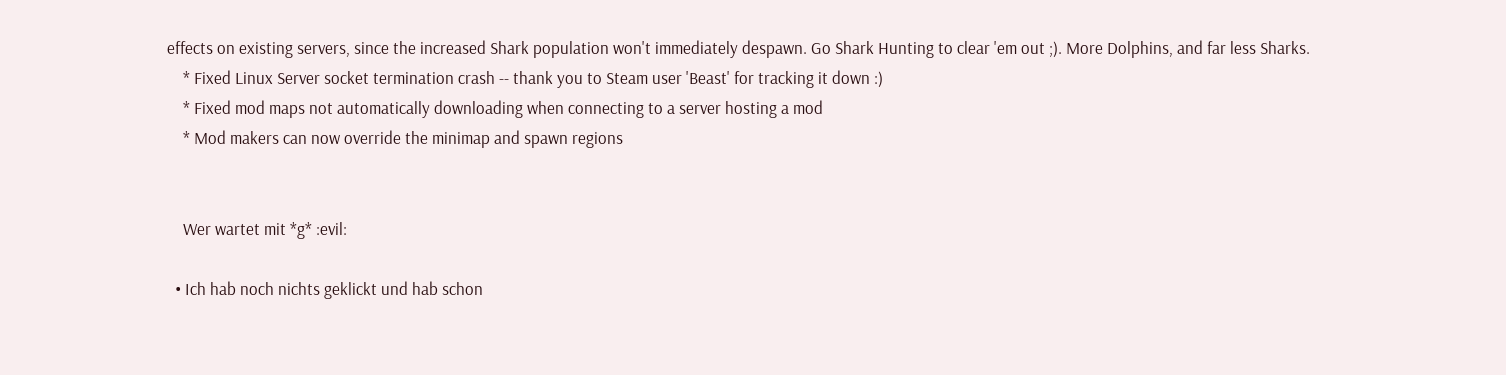effects on existing servers, since the increased Shark population won't immediately despawn. Go Shark Hunting to clear 'em out ;). More Dolphins, and far less Sharks.
    * Fixed Linux Server socket termination crash -- thank you to Steam user 'Beast' for tracking it down :)
    * Fixed mod maps not automatically downloading when connecting to a server hosting a mod
    * Mod makers can now override the minimap and spawn regions


    Wer wartet mit *g* :evil:

  • Ich hab noch nichts geklickt und hab schon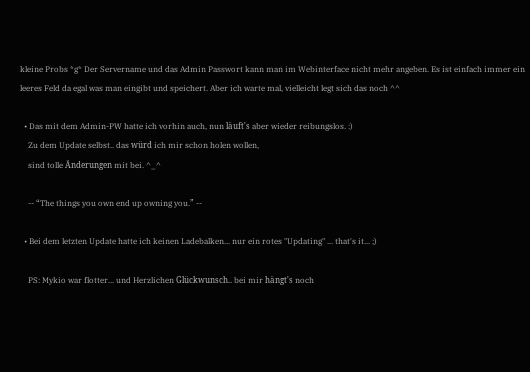kleine Probs *g* Der Servername und das Admin Passwort kann man im Webinterface nicht mehr angeben. Es ist einfach immer ein leeres Feld da egal was man eingibt und speichert. Aber ich warte mal, vielleicht legt sich das noch ^^

  • Das mit dem Admin-PW hatte ich vorhin auch, nun läuft's aber wieder reibungslos. :)
    Zu dem Update selbst.. das würd ich mir schon holen wollen,
    sind tolle Änderungen mit bei. ^_^

    -- “The things you own end up owning you.” --

  • Bei dem letzten Update hatte ich keinen Ladebalken... nur ein rotes "Updating" ... that's it... ;)

    PS: Mykio war flotter... und Herzlichen Glückwunsch.. bei mir hängt's noch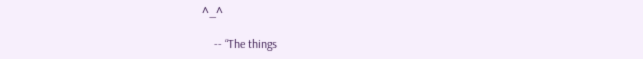^_^

    -- “The things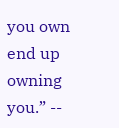you own end up owning you.” --